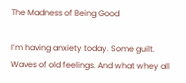The Madness of Being Good

I’m having anxiety today. Some guilt. Waves of old feelings. And what whey all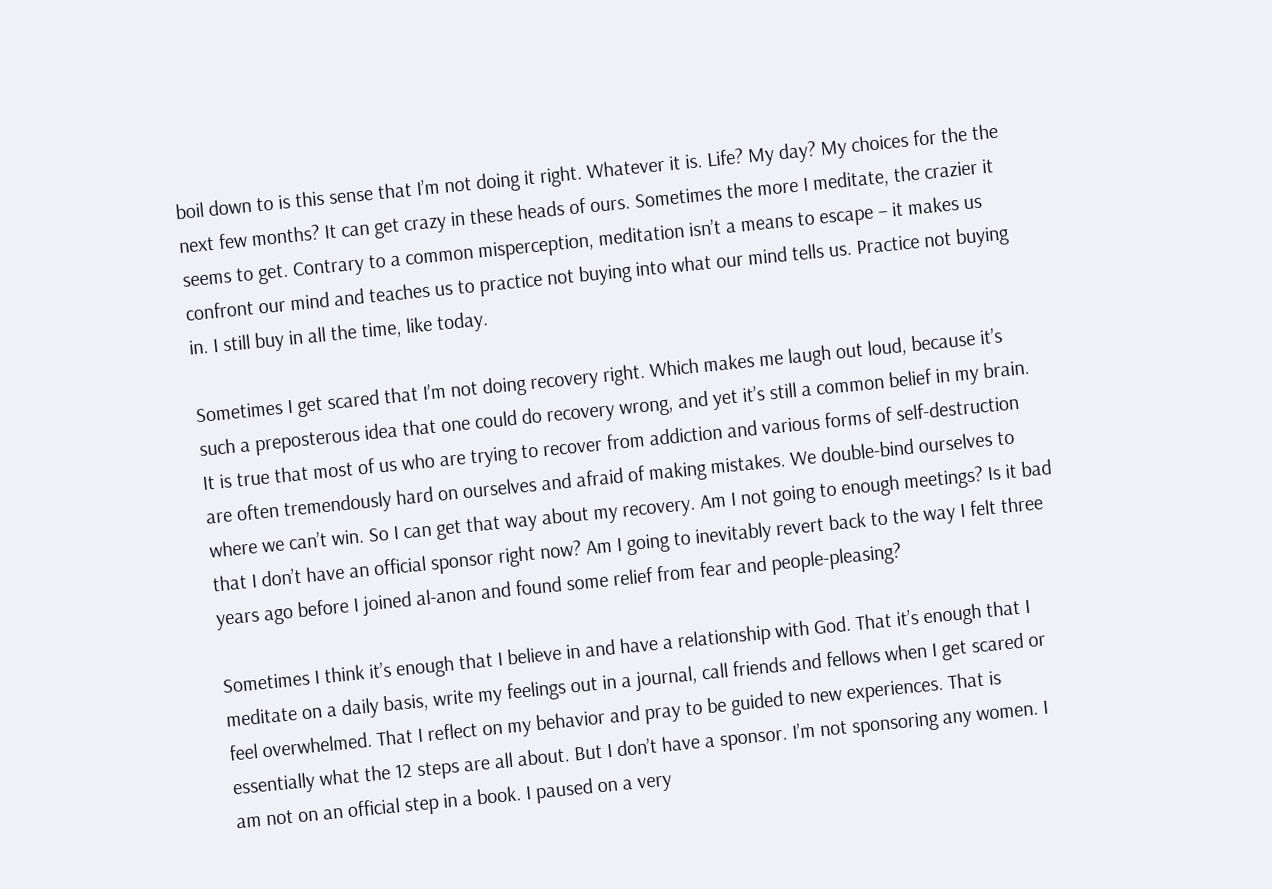boil down to is this sense that I’m not doing it right. Whatever it is. Life? My day? My choices for the the next few months? It can get crazy in these heads of ours. Sometimes the more I meditate, the crazier it seems to get. Contrary to a common misperception, meditation isn’t a means to escape – it makes us confront our mind and teaches us to practice not buying into what our mind tells us. Practice not buying in. I still buy in all the time, like today.

Sometimes I get scared that I’m not doing recovery right. Which makes me laugh out loud, because it’s such a preposterous idea that one could do recovery wrong, and yet it’s still a common belief in my brain. It is true that most of us who are trying to recover from addiction and various forms of self-destruction are often tremendously hard on ourselves and afraid of making mistakes. We double-bind ourselves to where we can’t win. So I can get that way about my recovery. Am I not going to enough meetings? Is it bad that I don’t have an official sponsor right now? Am I going to inevitably revert back to the way I felt three years ago before I joined al-anon and found some relief from fear and people-pleasing?

Sometimes I think it’s enough that I believe in and have a relationship with God. That it’s enough that I meditate on a daily basis, write my feelings out in a journal, call friends and fellows when I get scared or feel overwhelmed. That I reflect on my behavior and pray to be guided to new experiences. That is essentially what the 12 steps are all about. But I don’t have a sponsor. I’m not sponsoring any women. I am not on an official step in a book. I paused on a very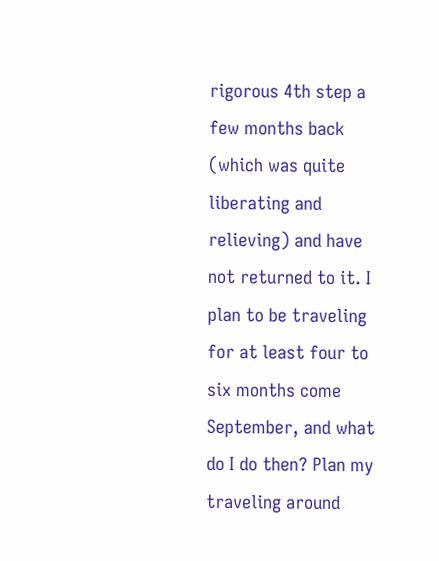rigorous 4th step a few months back (which was quite liberating and relieving) and have not returned to it. I plan to be traveling for at least four to six months come September, and what do I do then? Plan my traveling around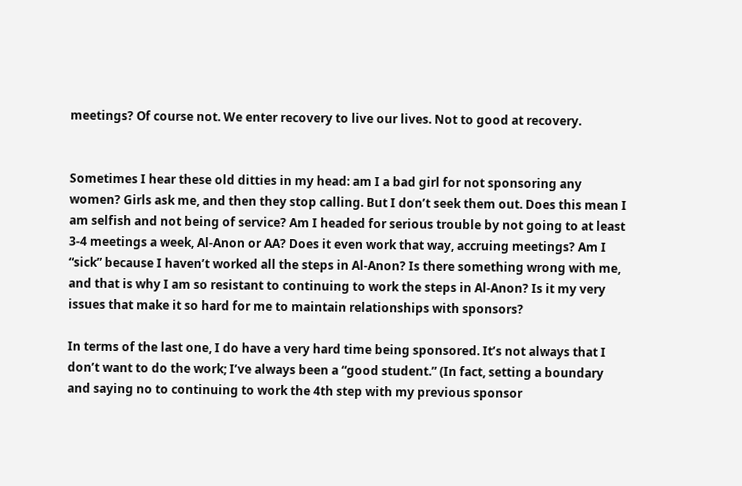meetings? Of course not. We enter recovery to live our lives. Not to good at recovery.


Sometimes I hear these old ditties in my head: am I a bad girl for not sponsoring any women? Girls ask me, and then they stop calling. But I don’t seek them out. Does this mean I am selfish and not being of service? Am I headed for serious trouble by not going to at least 3-4 meetings a week, Al-Anon or AA? Does it even work that way, accruing meetings? Am I “sick” because I haven’t worked all the steps in Al-Anon? Is there something wrong with me, and that is why I am so resistant to continuing to work the steps in Al-Anon? Is it my very issues that make it so hard for me to maintain relationships with sponsors?

In terms of the last one, I do have a very hard time being sponsored. It’s not always that I don’t want to do the work; I’ve always been a “good student.” (In fact, setting a boundary and saying no to continuing to work the 4th step with my previous sponsor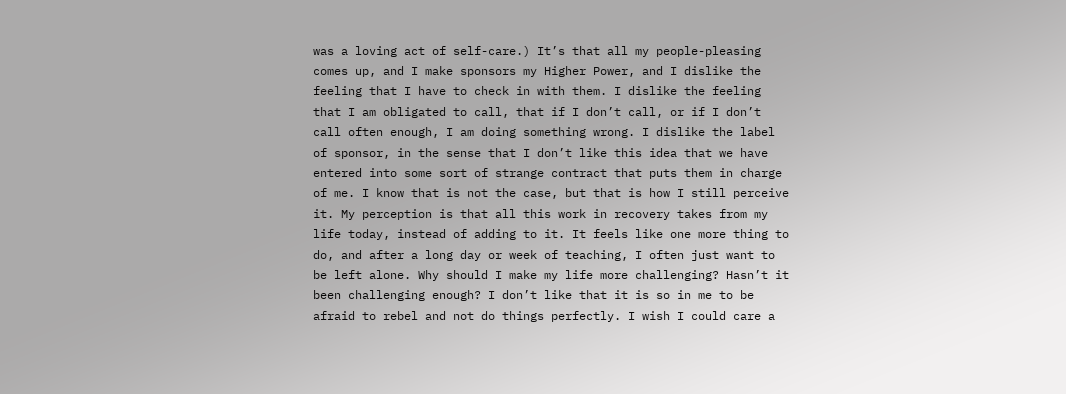was a loving act of self-care.) It’s that all my people-pleasing comes up, and I make sponsors my Higher Power, and I dislike the feeling that I have to check in with them. I dislike the feeling that I am obligated to call, that if I don’t call, or if I don’t call often enough, I am doing something wrong. I dislike the label of sponsor, in the sense that I don’t like this idea that we have entered into some sort of strange contract that puts them in charge of me. I know that is not the case, but that is how I still perceive it. My perception is that all this work in recovery takes from my life today, instead of adding to it. It feels like one more thing to do, and after a long day or week of teaching, I often just want to be left alone. Why should I make my life more challenging? Hasn’t it been challenging enough? I don’t like that it is so in me to be afraid to rebel and not do things perfectly. I wish I could care a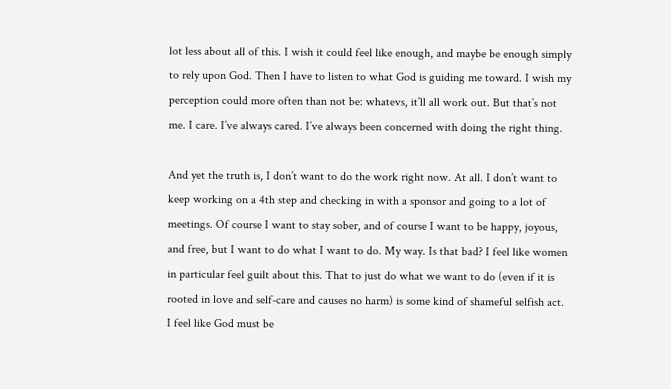lot less about all of this. I wish it could feel like enough, and maybe be enough simply to rely upon God. Then I have to listen to what God is guiding me toward. I wish my perception could more often than not be: whatevs, it’ll all work out. But that’s not me. I care. I’ve always cared. I’ve always been concerned with doing the right thing.

And yet the truth is, I don’t want to do the work right now. At all. I don’t want to keep working on a 4th step and checking in with a sponsor and going to a lot of meetings. Of course I want to stay sober, and of course I want to be happy, joyous, and free, but I want to do what I want to do. My way. Is that bad? I feel like women in particular feel guilt about this. That to just do what we want to do (even if it is rooted in love and self-care and causes no harm) is some kind of shameful selfish act. I feel like God must be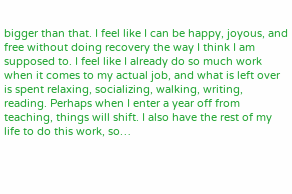bigger than that. I feel like I can be happy, joyous, and free without doing recovery the way I think I am supposed to. I feel like I already do so much work when it comes to my actual job, and what is left over is spent relaxing, socializing, walking, writing, reading. Perhaps when I enter a year off from teaching, things will shift. I also have the rest of my life to do this work, so…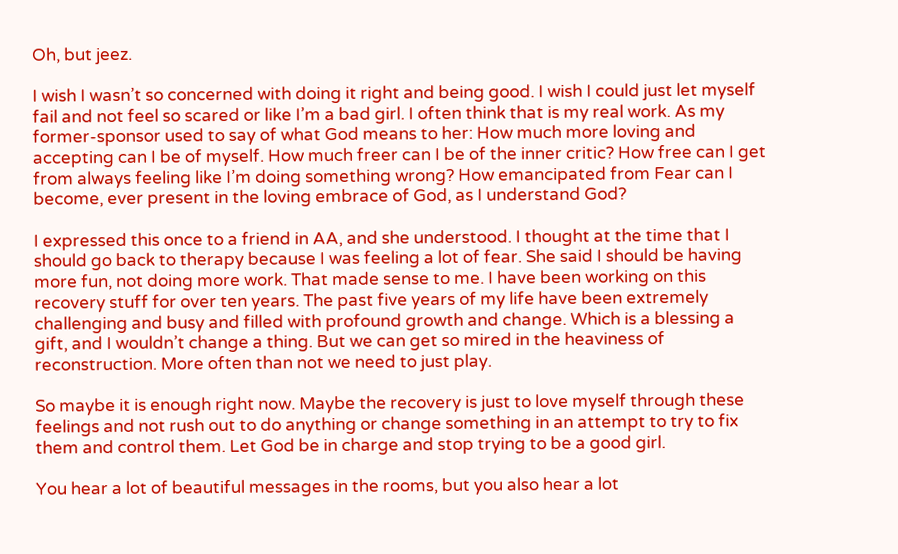Oh, but jeez.

I wish I wasn’t so concerned with doing it right and being good. I wish I could just let myself fail and not feel so scared or like I’m a bad girl. I often think that is my real work. As my former-sponsor used to say of what God means to her: How much more loving and accepting can I be of myself. How much freer can I be of the inner critic? How free can I get from always feeling like I’m doing something wrong? How emancipated from Fear can I become, ever present in the loving embrace of God, as I understand God?

I expressed this once to a friend in AA, and she understood. I thought at the time that I should go back to therapy because I was feeling a lot of fear. She said I should be having more fun, not doing more work. That made sense to me. I have been working on this recovery stuff for over ten years. The past five years of my life have been extremely challenging and busy and filled with profound growth and change. Which is a blessing a gift, and I wouldn’t change a thing. But we can get so mired in the heaviness of reconstruction. More often than not we need to just play.

So maybe it is enough right now. Maybe the recovery is just to love myself through these feelings and not rush out to do anything or change something in an attempt to try to fix them and control them. Let God be in charge and stop trying to be a good girl.

You hear a lot of beautiful messages in the rooms, but you also hear a lot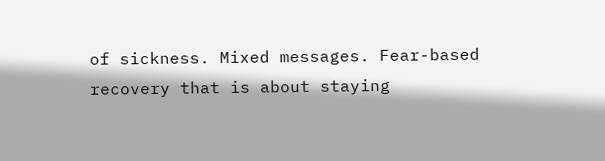of sickness. Mixed messages. Fear-based recovery that is about staying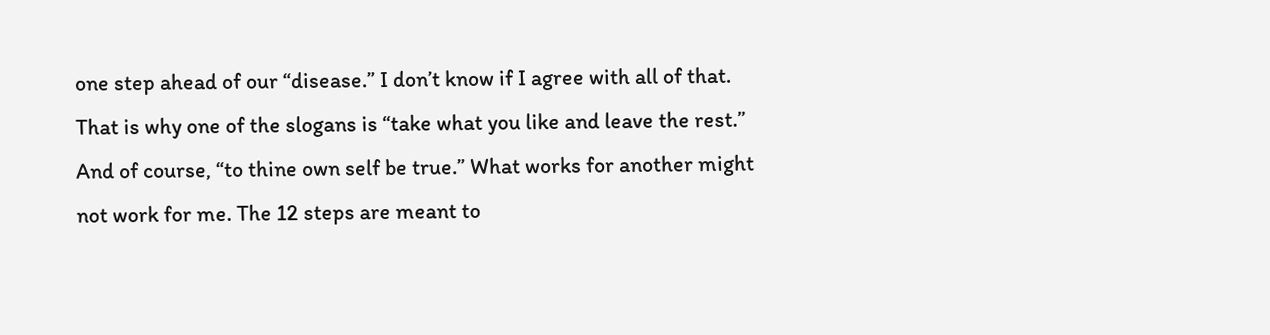one step ahead of our “disease.” I don’t know if I agree with all of that. That is why one of the slogans is “take what you like and leave the rest.” And of course, “to thine own self be true.” What works for another might not work for me. The 12 steps are meant to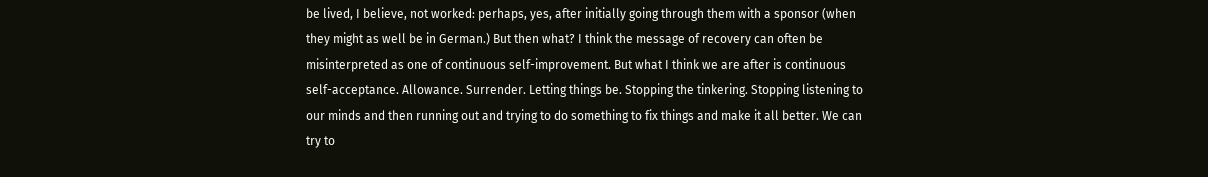be lived, I believe, not worked: perhaps, yes, after initially going through them with a sponsor (when they might as well be in German.) But then what? I think the message of recovery can often be misinterpreted as one of continuous self-improvement. But what I think we are after is continuous self-acceptance. Allowance. Surrender. Letting things be. Stopping the tinkering. Stopping listening to our minds and then running out and trying to do something to fix things and make it all better. We can try to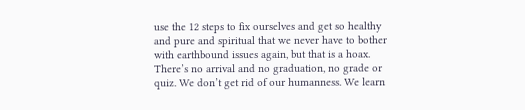use the 12 steps to fix ourselves and get so healthy and pure and spiritual that we never have to bother with earthbound issues again, but that is a hoax. There’s no arrival and no graduation, no grade or quiz. We don’t get rid of our humanness. We learn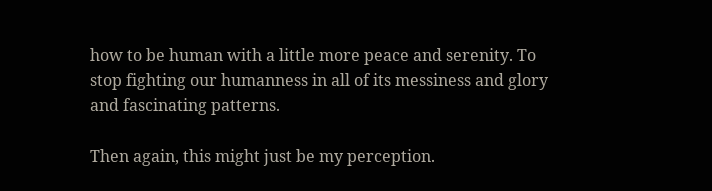how to be human with a little more peace and serenity. To stop fighting our humanness in all of its messiness and glory and fascinating patterns.

Then again, this might just be my perception.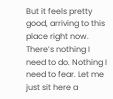But it feels pretty good, arriving to this place right now. There’s nothing I need to do. Nothing I need to fear. Let me just sit here a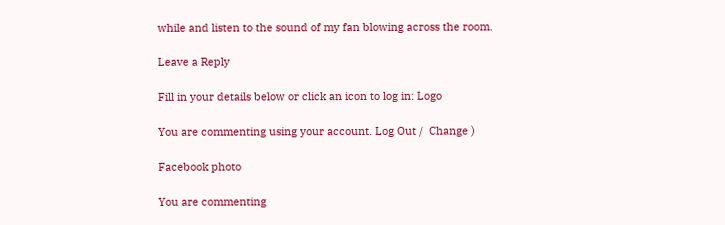while and listen to the sound of my fan blowing across the room.

Leave a Reply

Fill in your details below or click an icon to log in: Logo

You are commenting using your account. Log Out /  Change )

Facebook photo

You are commenting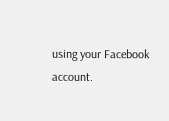using your Facebook account.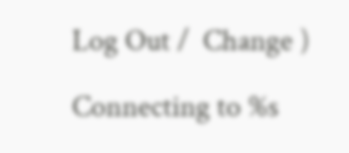Log Out /  Change )

Connecting to %s